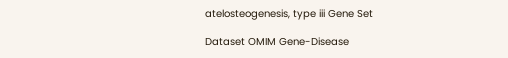atelosteogenesis, type iii Gene Set

Dataset OMIM Gene-Disease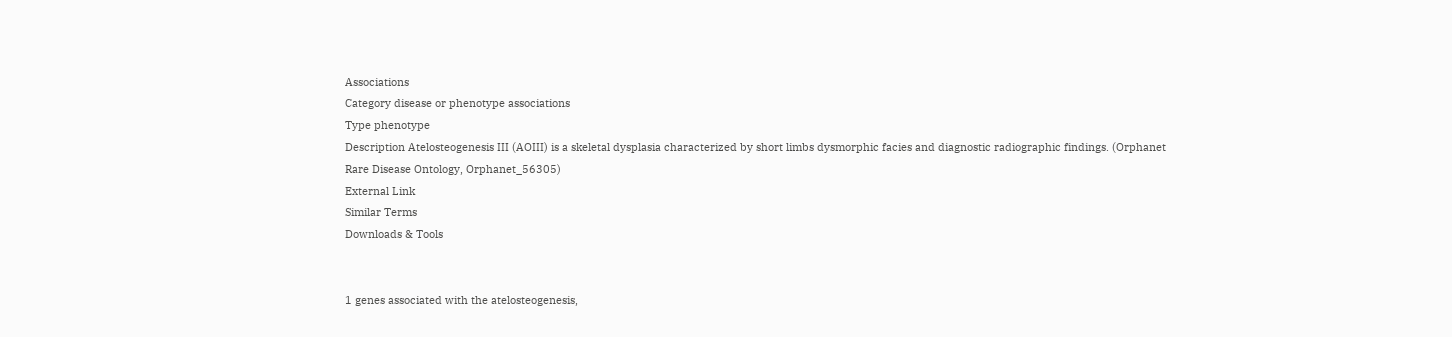Associations
Category disease or phenotype associations
Type phenotype
Description Atelosteogenesis III (AOIII) is a skeletal dysplasia characterized by short limbs dysmorphic facies and diagnostic radiographic findings. (Orphanet Rare Disease Ontology, Orphanet_56305)
External Link
Similar Terms
Downloads & Tools


1 genes associated with the atelosteogenesis,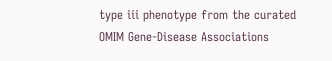type iii phenotype from the curated OMIM Gene-Disease Associations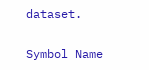dataset.

Symbol Name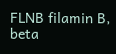FLNB filamin B, beta